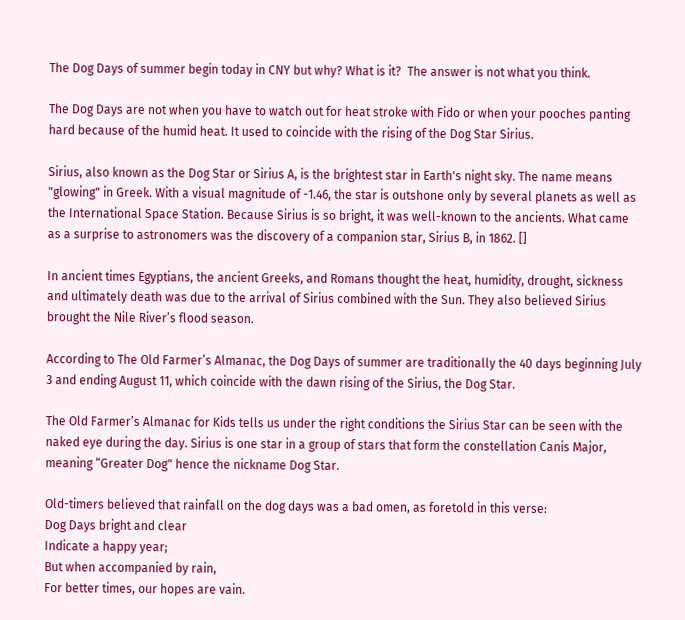The Dog Days of summer begin today in CNY but why? What is it?  The answer is not what you think.

The Dog Days are not when you have to watch out for heat stroke with Fido or when your pooches panting hard because of the humid heat. It used to coincide with the rising of the Dog Star Sirius.

Sirius, also known as the Dog Star or Sirius A, is the brightest star in Earth's night sky. The name means "glowing" in Greek. With a visual magnitude of -1.46, the star is outshone only by several planets as well as the International Space Station. Because Sirius is so bright, it was well-known to the ancients. What came as a surprise to astronomers was the discovery of a companion star, Sirius B, in 1862. []

In ancient times Egyptians, the ancient Greeks, and Romans thought the heat, humidity, drought, sickness and ultimately death was due to the arrival of Sirius combined with the Sun. They also believed Sirius brought the Nile River’s flood season.

According to The Old Farmer’s Almanac, the Dog Days of summer are traditionally the 40 days beginning July 3 and ending August 11, which coincide with the dawn rising of the Sirius, the Dog Star.

The Old Farmer’s Almanac for Kids tells us under the right conditions the Sirius Star can be seen with the naked eye during the day. Sirius is one star in a group of stars that form the constellation Canis Major, meaning “Greater Dog" hence the nickname Dog Star.

Old-timers believed that rainfall on the dog days was a bad omen, as foretold in this verse:
Dog Days bright and clear
Indicate a happy year;
But when accompanied by rain,
For better times, our hopes are vain.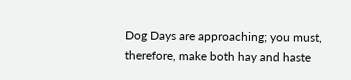Dog Days are approaching; you must, therefore, make both hay and haste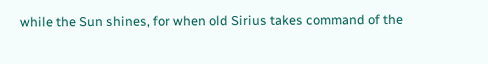while the Sun shines, for when old Sirius takes command of the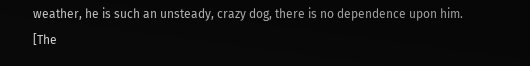weather, he is such an unsteady, crazy dog, there is no dependence upon him. [The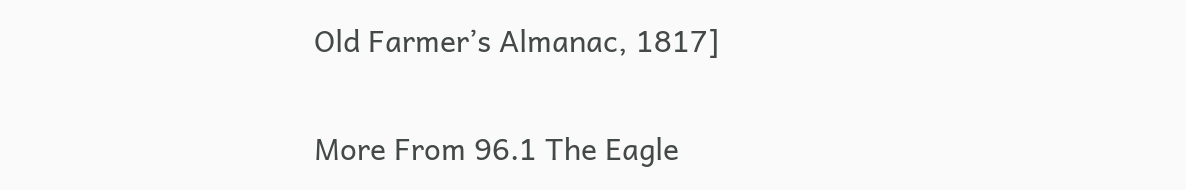Old Farmer’s Almanac, 1817]

More From 96.1 The Eagle